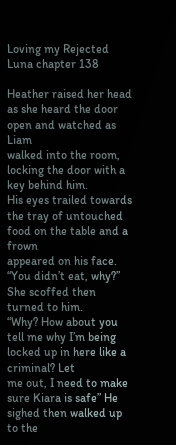Loving my Rejected Luna chapter 138

Heather raised her head as she heard the door open and watched as Liam
walked into the room, locking the door with a key behind him.
His eyes trailed towards the tray of untouched food on the table and a frown
appeared on his face.
“You didn’t eat, why?” She scoffed then turned to him.
“Why? How about you tell me why I’m being locked up in here like a criminal? Let
me out, I need to make sure Kiara is safe” He sighed then walked up to the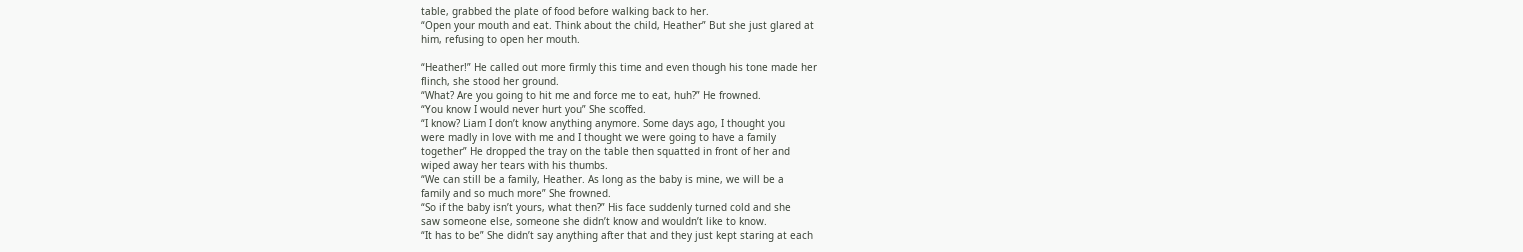table, grabbed the plate of food before walking back to her.
“Open your mouth and eat. Think about the child, Heather” But she just glared at
him, refusing to open her mouth.

“Heather!” He called out more firmly this time and even though his tone made her
flinch, she stood her ground.
“What? Are you going to hit me and force me to eat, huh?” He frowned.
“You know I would never hurt you” She scoffed.
“I know? Liam I don’t know anything anymore. Some days ago, I thought you
were madly in love with me and I thought we were going to have a family
together” He dropped the tray on the table then squatted in front of her and
wiped away her tears with his thumbs.
“We can still be a family, Heather. As long as the baby is mine, we will be a
family and so much more” She frowned.
“So if the baby isn’t yours, what then?” His face suddenly turned cold and she
saw someone else, someone she didn’t know and wouldn’t like to know.
“It has to be” She didn’t say anything after that and they just kept staring at each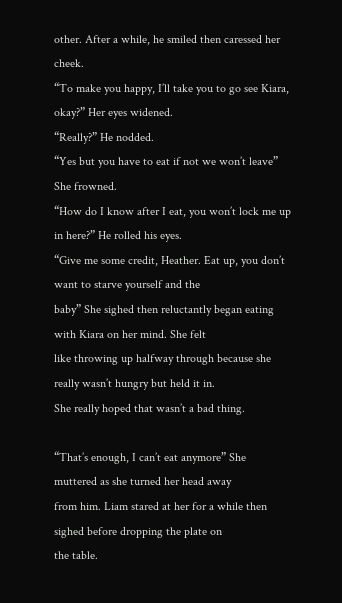other. After a while, he smiled then caressed her cheek.
“To make you happy, I’ll take you to go see Kiara, okay?” Her eyes widened.
“Really?” He nodded.
“Yes but you have to eat if not we won’t leave” She frowned.
“How do I know after I eat, you won’t lock me up in here?” He rolled his eyes.
“Give me some credit, Heather. Eat up, you don’t want to starve yourself and the
baby” She sighed then reluctantly began eating with Kiara on her mind. She felt
like throwing up halfway through because she really wasn’t hungry but held it in.
She really hoped that wasn’t a bad thing.

“That’s enough, I can’t eat anymore” She muttered as she turned her head away
from him. Liam stared at her for a while then sighed before dropping the plate on
the table.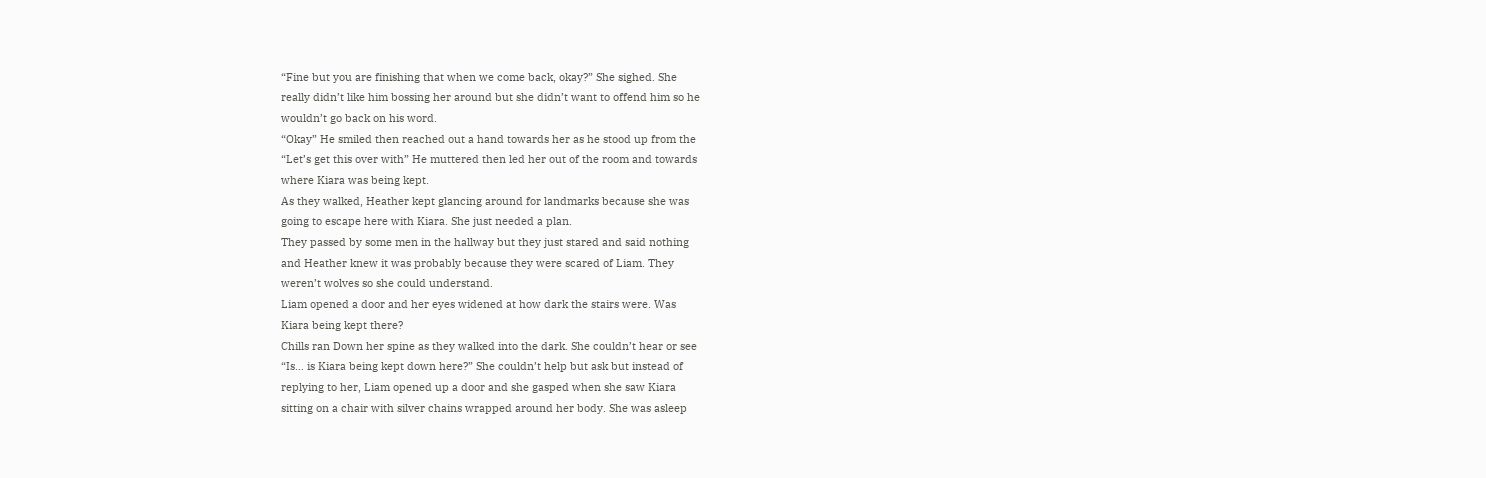“Fine but you are finishing that when we come back, okay?” She sighed. She
really didn’t like him bossing her around but she didn’t want to offend him so he
wouldn’t go back on his word.
“Okay” He smiled then reached out a hand towards her as he stood up from the
“Let’s get this over with” He muttered then led her out of the room and towards
where Kiara was being kept.
As they walked, Heather kept glancing around for landmarks because she was
going to escape here with Kiara. She just needed a plan.
They passed by some men in the hallway but they just stared and said nothing
and Heather knew it was probably because they were scared of Liam. They
weren’t wolves so she could understand.
Liam opened a door and her eyes widened at how dark the stairs were. Was
Kiara being kept there?
Chills ran Down her spine as they walked into the dark. She couldn’t hear or see
“Is… is Kiara being kept down here?” She couldn’t help but ask but instead of
replying to her, Liam opened up a door and she gasped when she saw Kiara
sitting on a chair with silver chains wrapped around her body. She was asleep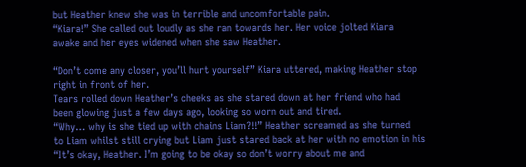but Heather knew she was in terrible and uncomfortable pain.
“Kiara!” She called out loudly as she ran towards her. Her voice jolted Kiara
awake and her eyes widened when she saw Heather.

“Don’t come any closer, you’ll hurt yourself” Kiara uttered, making Heather stop
right in front of her.
Tears rolled down Heather’s cheeks as she stared down at her friend who had
been glowing just a few days ago, looking so worn out and tired.
“Why… why is she tied up with chains Liam?!!” Heather screamed as she turned
to Liam whilst still crying but Liam just stared back at her with no emotion in his
“It’s okay, Heather. I’m going to be okay so don’t worry about me and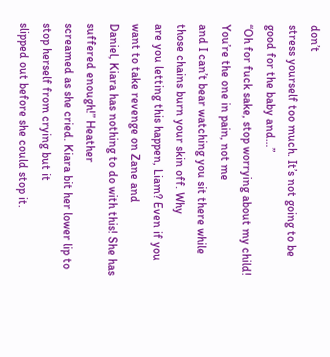don’t
stress yourself too much. It’s not going to be good for the baby and…”
“Oh for fuck sake, stop worrying about my child! You’re the one in pain, not me
and I can’t bear watching you sit there while those chains burn your skin off. Why
are you letting this happen, Liam? Even if you want to take revenge on Zane and
Daniel, Kiara has nothing to do with this! She has suffered enough!” Heather
screamed as she cried. Kiara bit her lower lip to stop herself from crying but it
slipped out before she could stop it.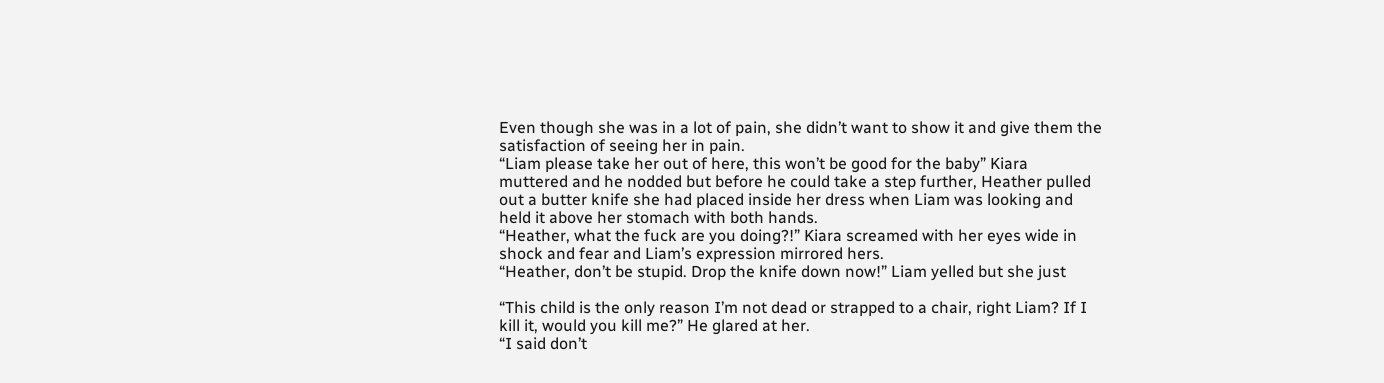Even though she was in a lot of pain, she didn’t want to show it and give them the
satisfaction of seeing her in pain.
“Liam please take her out of here, this won’t be good for the baby” Kiara
muttered and he nodded but before he could take a step further, Heather pulled
out a butter knife she had placed inside her dress when Liam was looking and
held it above her stomach with both hands.
“Heather, what the fuck are you doing?!” Kiara screamed with her eyes wide in
shock and fear and Liam’s expression mirrored hers.
“Heather, don’t be stupid. Drop the knife down now!” Liam yelled but she just

“This child is the only reason I’m not dead or strapped to a chair, right Liam? If I
kill it, would you kill me?” He glared at her.
“I said don’t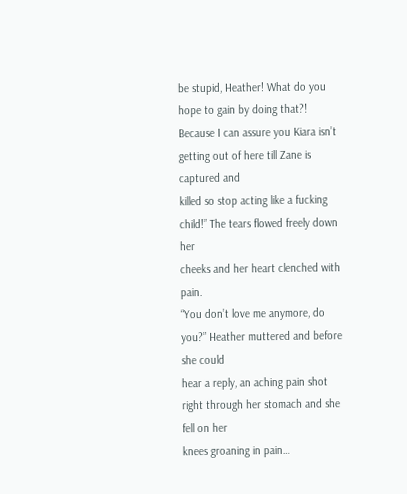be stupid, Heather! What do you hope to gain by doing that?!
Because I can assure you Kiara isn’t getting out of here till Zane is captured and
killed so stop acting like a fucking child!” The tears flowed freely down her
cheeks and her heart clenched with pain.
“You don’t love me anymore, do you?” Heather muttered and before she could
hear a reply, an aching pain shot right through her stomach and she fell on her
knees groaning in pain…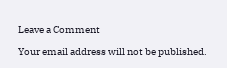Leave a Comment

Your email address will not be published.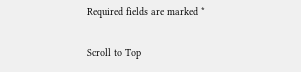Required fields are marked *

Scroll to Top